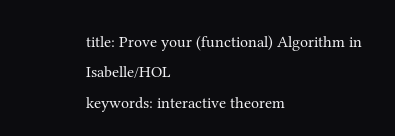title: Prove your (functional) Algorithm in Isabelle/HOL
keywords: interactive theorem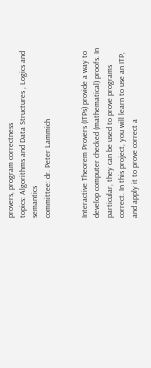provers, program correctness
topics: Algorithms and Data Structures , Logics and semantics
committee: dr. Peter Lammich


Interactive Theorem Provers (ITPs) provide a way to develop computer checked (mathematical) proofs. In particular, they can be used to prove programs correct. In this project, you will learn to use an ITP, and apply it to prove correct a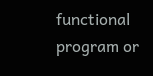functional program or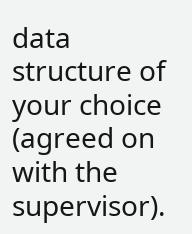data structure of your choice (agreed on with the supervisor).